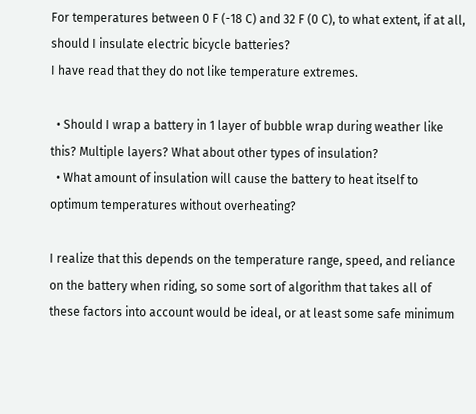For temperatures between 0 F (-18 C) and 32 F (0 C), to what extent, if at all, should I insulate electric bicycle batteries?
I have read that they do not like temperature extremes.

  • Should I wrap a battery in 1 layer of bubble wrap during weather like this? Multiple layers? What about other types of insulation?
  • What amount of insulation will cause the battery to heat itself to optimum temperatures without overheating?

I realize that this depends on the temperature range, speed, and reliance on the battery when riding, so some sort of algorithm that takes all of these factors into account would be ideal, or at least some safe minimum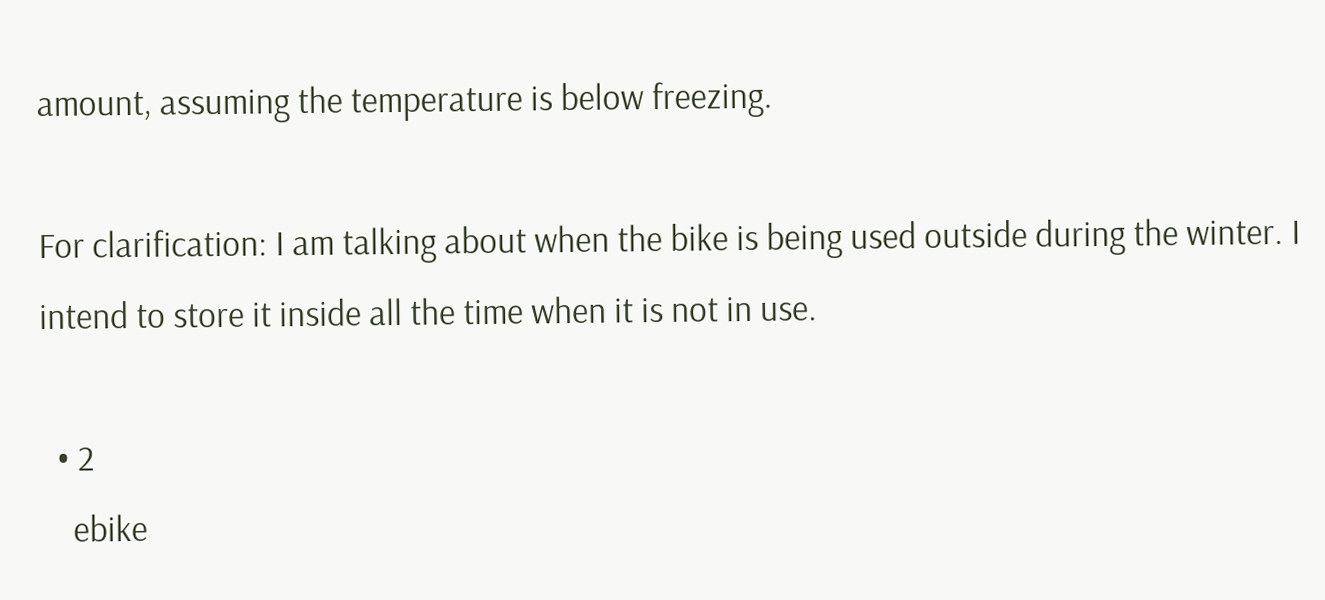amount, assuming the temperature is below freezing.

For clarification: I am talking about when the bike is being used outside during the winter. I intend to store it inside all the time when it is not in use.

  • 2
    ebike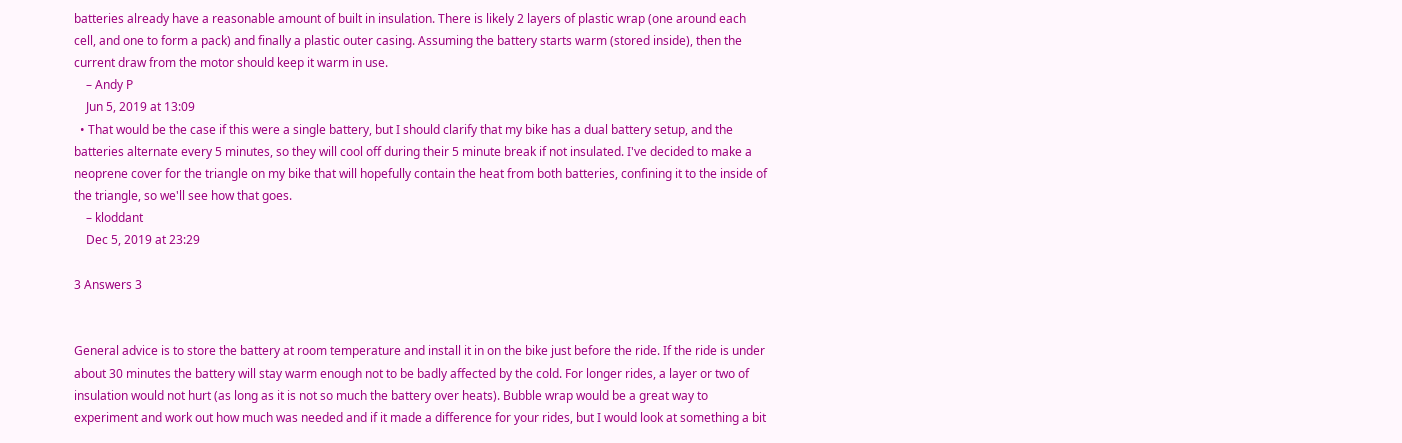batteries already have a reasonable amount of built in insulation. There is likely 2 layers of plastic wrap (one around each cell, and one to form a pack) and finally a plastic outer casing. Assuming the battery starts warm (stored inside), then the current draw from the motor should keep it warm in use.
    – Andy P
    Jun 5, 2019 at 13:09
  • That would be the case if this were a single battery, but I should clarify that my bike has a dual battery setup, and the batteries alternate every 5 minutes, so they will cool off during their 5 minute break if not insulated. I've decided to make a neoprene cover for the triangle on my bike that will hopefully contain the heat from both batteries, confining it to the inside of the triangle, so we'll see how that goes.
    – kloddant
    Dec 5, 2019 at 23:29

3 Answers 3


General advice is to store the battery at room temperature and install it in on the bike just before the ride. If the ride is under about 30 minutes the battery will stay warm enough not to be badly affected by the cold. For longer rides, a layer or two of insulation would not hurt (as long as it is not so much the battery over heats). Bubble wrap would be a great way to experiment and work out how much was needed and if it made a difference for your rides, but I would look at something a bit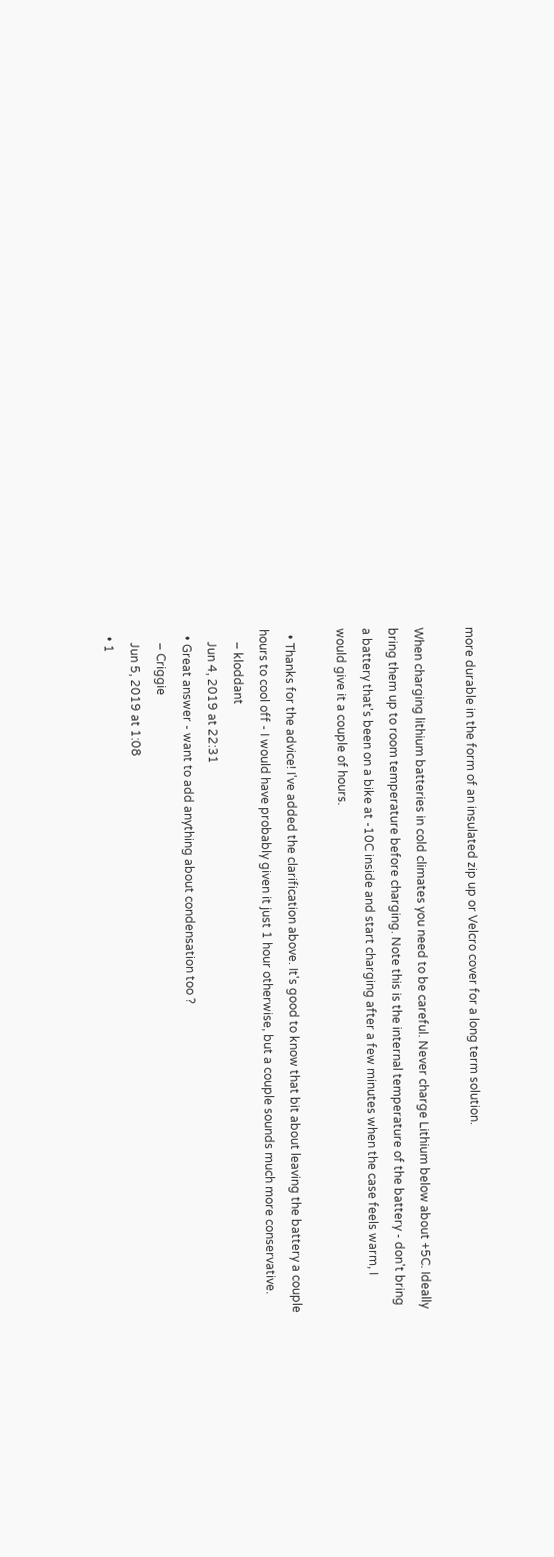more durable in the form of an insulated zip up or Velcro cover for a long term solution.

When charging lithium batteries in cold climates you need to be careful. Never charge Lithium below about +5C. Ideally bring them up to room temperature before charging. Note this is the internal temperature of the battery - don't bring a battery that's been on a bike at -10C inside and start charging after a few minutes when the case feels warm, I would give it a couple of hours.

  • Thanks for the advice! I've added the clarification above. It's good to know that bit about leaving the battery a couple hours to cool off - I would have probably given it just 1 hour otherwise, but a couple sounds much more conservative.
    – kloddant
    Jun 4, 2019 at 22:31
  • Great answer - want to add anything about condensation too ?
    – Criggie
    Jun 5, 2019 at 1:08
  • 1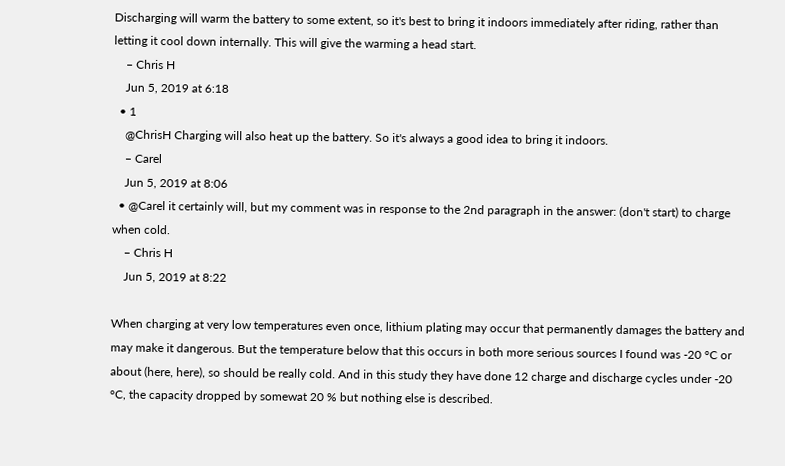Discharging will warm the battery to some extent, so it's best to bring it indoors immediately after riding, rather than letting it cool down internally. This will give the warming a head start.
    – Chris H
    Jun 5, 2019 at 6:18
  • 1
    @ChrisH Charging will also heat up the battery. So it's always a good idea to bring it indoors.
    – Carel
    Jun 5, 2019 at 8:06
  • @Carel it certainly will, but my comment was in response to the 2nd paragraph in the answer: (don't start) to charge when cold.
    – Chris H
    Jun 5, 2019 at 8:22

When charging at very low temperatures even once, lithium plating may occur that permanently damages the battery and may make it dangerous. But the temperature below that this occurs in both more serious sources I found was -20 °C or about (here, here), so should be really cold. And in this study they have done 12 charge and discharge cycles under -20 °C, the capacity dropped by somewat 20 % but nothing else is described.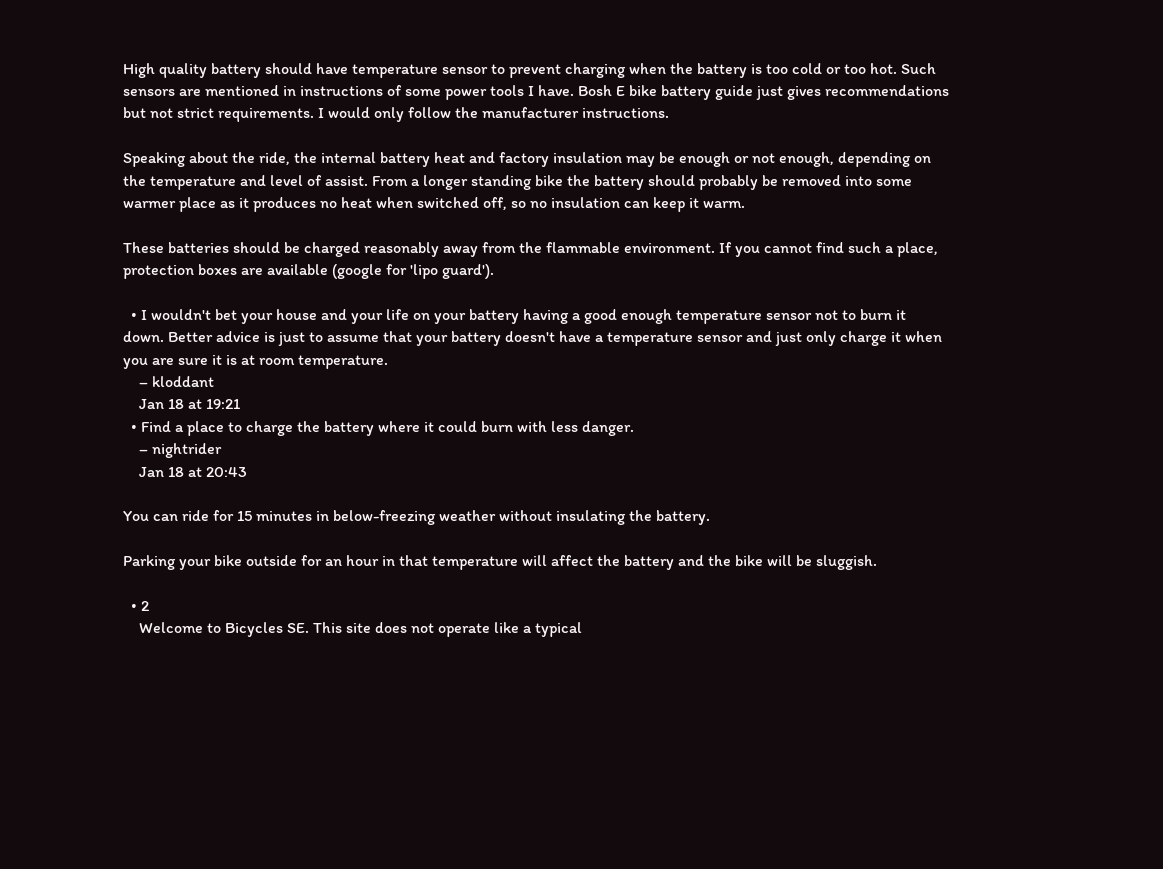High quality battery should have temperature sensor to prevent charging when the battery is too cold or too hot. Such sensors are mentioned in instructions of some power tools I have. Bosh E bike battery guide just gives recommendations but not strict requirements. I would only follow the manufacturer instructions.

Speaking about the ride, the internal battery heat and factory insulation may be enough or not enough, depending on the temperature and level of assist. From a longer standing bike the battery should probably be removed into some warmer place as it produces no heat when switched off, so no insulation can keep it warm.

These batteries should be charged reasonably away from the flammable environment. If you cannot find such a place, protection boxes are available (google for 'lipo guard').

  • I wouldn't bet your house and your life on your battery having a good enough temperature sensor not to burn it down. Better advice is just to assume that your battery doesn't have a temperature sensor and just only charge it when you are sure it is at room temperature.
    – kloddant
    Jan 18 at 19:21
  • Find a place to charge the battery where it could burn with less danger.
    – nightrider
    Jan 18 at 20:43

You can ride for 15 minutes in below-freezing weather without insulating the battery.

Parking your bike outside for an hour in that temperature will affect the battery and the bike will be sluggish.

  • 2
    Welcome to Bicycles SE. This site does not operate like a typical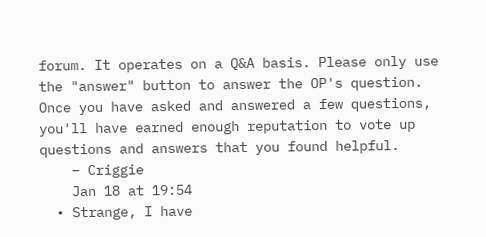forum. It operates on a Q&A basis. Please only use the "answer" button to answer the OP's question. Once you have asked and answered a few questions, you'll have earned enough reputation to vote up questions and answers that you found helpful.
    – Criggie
    Jan 18 at 19:54
  • Strange, I have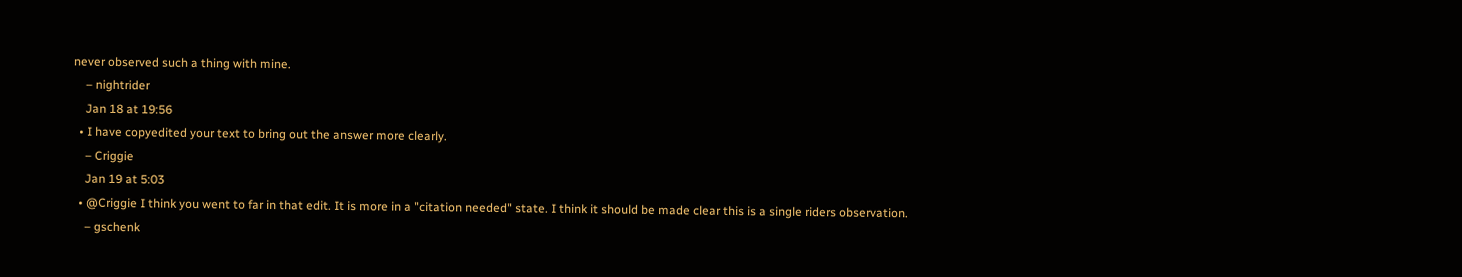never observed such a thing with mine.
    – nightrider
    Jan 18 at 19:56
  • I have copyedited your text to bring out the answer more clearly.
    – Criggie
    Jan 19 at 5:03
  • @Criggie I think you went to far in that edit. It is more in a "citation needed" state. I think it should be made clear this is a single riders observation.
    – gschenk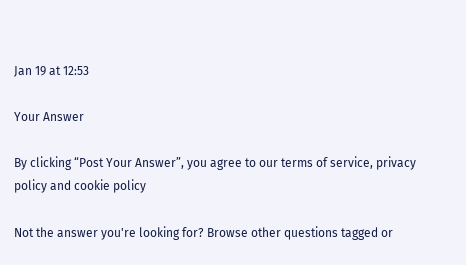Jan 19 at 12:53

Your Answer

By clicking “Post Your Answer”, you agree to our terms of service, privacy policy and cookie policy

Not the answer you're looking for? Browse other questions tagged or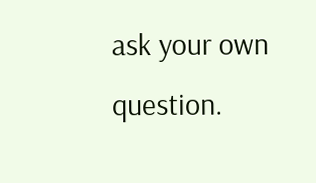ask your own question.